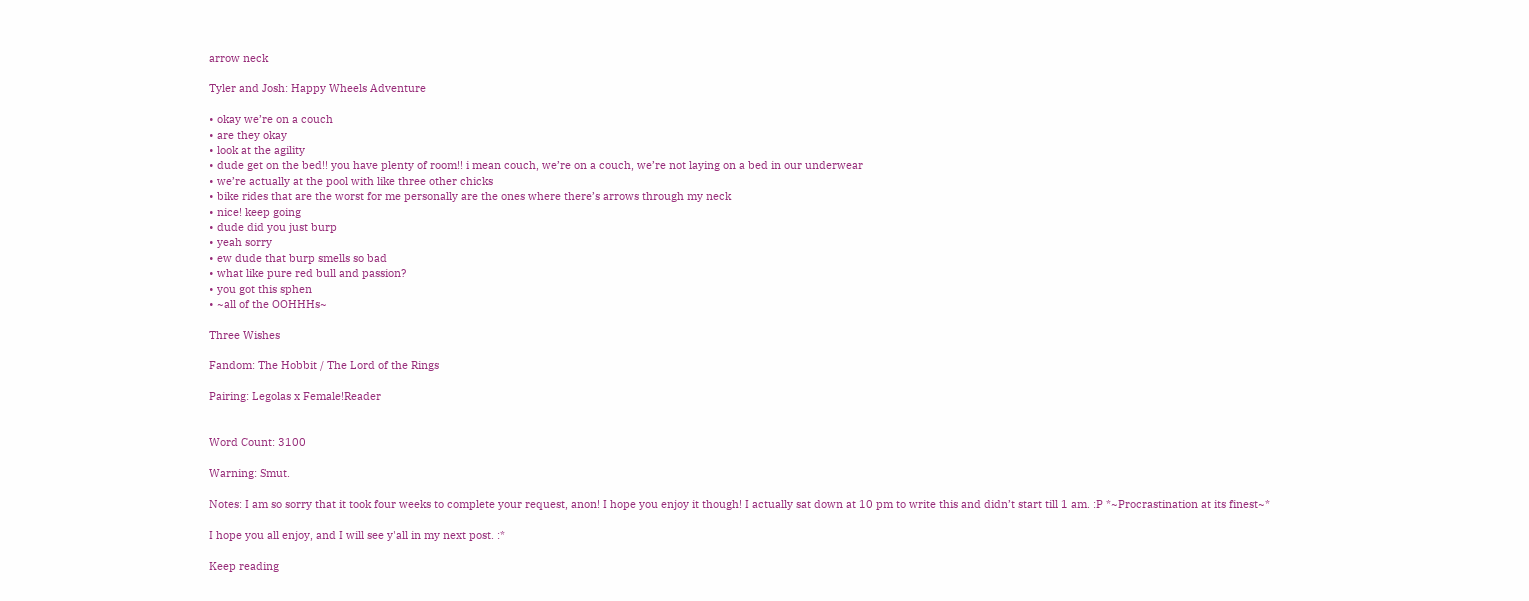arrow neck

Tyler and Josh: Happy Wheels Adventure

• okay we’re on a couch
• are they okay
• look at the agility
• dude get on the bed!! you have plenty of room!! i mean couch, we’re on a couch, we’re not laying on a bed in our underwear
• we’re actually at the pool with like three other chicks
• bike rides that are the worst for me personally are the ones where there’s arrows through my neck
• nice! keep going
• dude did you just burp
• yeah sorry
• ew dude that burp smells so bad
• what like pure red bull and passion?
• you got this sphen
• ~all of the OOHHHs~

Three Wishes

Fandom: The Hobbit / The Lord of the Rings

Pairing: Legolas x Female!Reader


Word Count: 3100

Warning: Smut.

Notes: I am so sorry that it took four weeks to complete your request, anon! I hope you enjoy it though! I actually sat down at 10 pm to write this and didn’t start till 1 am. :P *~Procrastination at its finest~*

I hope you all enjoy, and I will see y'all in my next post. :*

Keep reading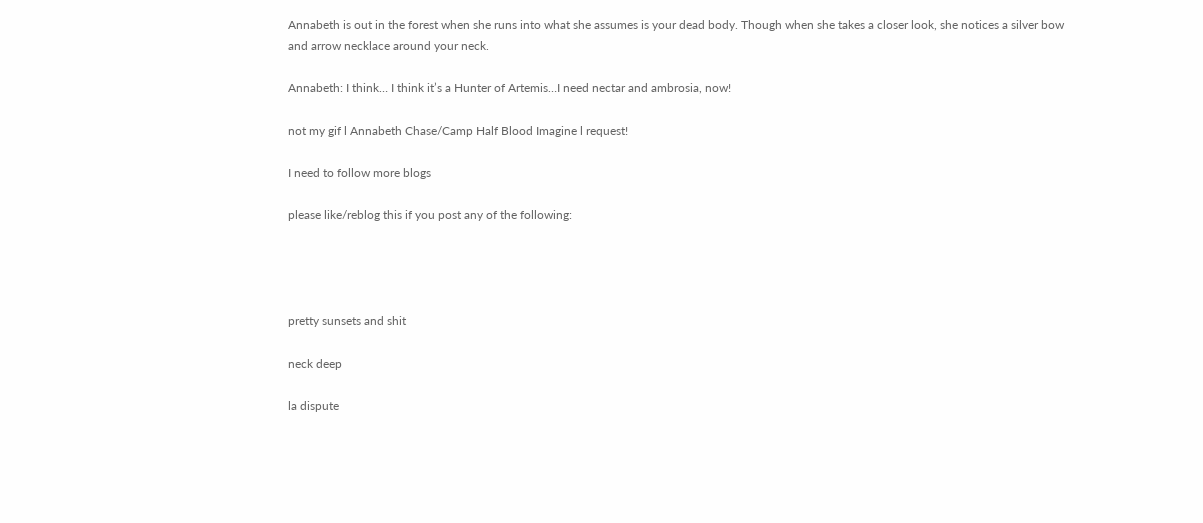Annabeth is out in the forest when she runs into what she assumes is your dead body. Though when she takes a closer look, she notices a silver bow and arrow necklace around your neck.

Annabeth: I think… I think it’s a Hunter of Artemis…I need nectar and ambrosia, now!

not my gif l Annabeth Chase/Camp Half Blood Imagine l request!

I need to follow more blogs

please like/reblog this if you post any of the following:




pretty sunsets and shit

neck deep

la dispute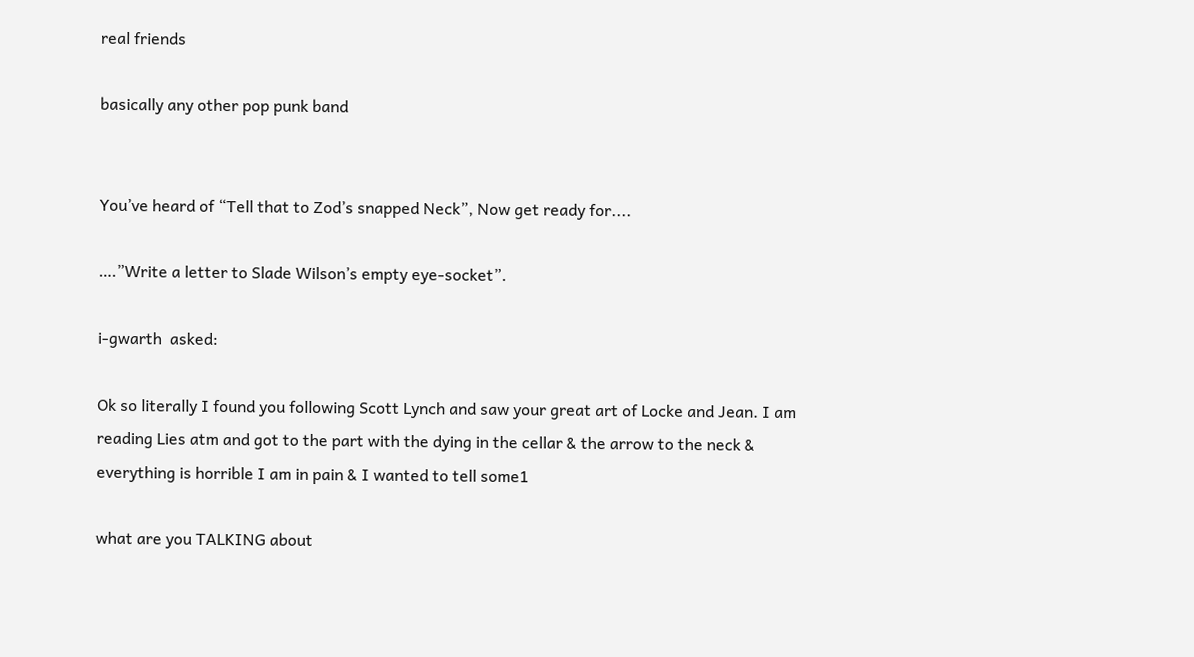real friends

basically any other pop punk band


You’ve heard of “Tell that to Zod’s snapped Neck”, Now get ready for....

….”Write a letter to Slade Wilson’s empty eye-socket”.

i-gwarth  asked:

Ok so literally I found you following Scott Lynch and saw your great art of Locke and Jean. I am reading Lies atm and got to the part with the dying in the cellar & the arrow to the neck & everything is horrible I am in pain & I wanted to tell some1

what are you TALKING about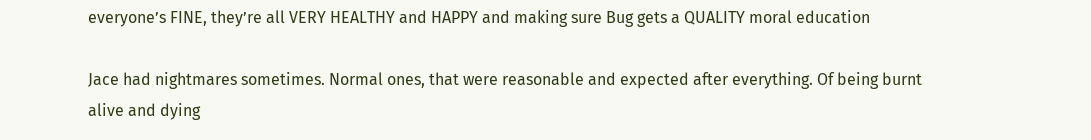everyone’s FINE, they’re all VERY HEALTHY and HAPPY and making sure Bug gets a QUALITY moral education

Jace had nightmares sometimes. Normal ones, that were reasonable and expected after everything. Of being burnt alive and dying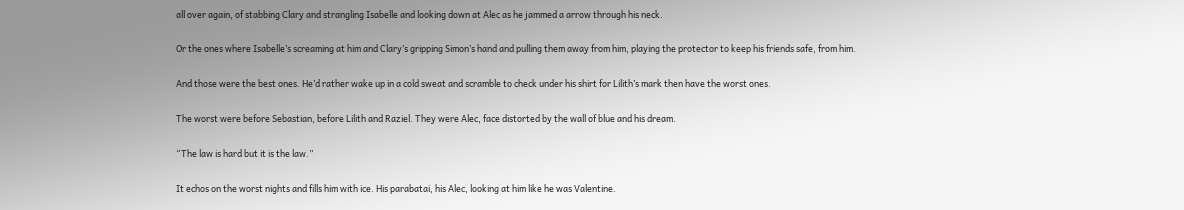all over again, of stabbing Clary and strangling Isabelle and looking down at Alec as he jammed a arrow through his neck.

Or the ones where Isabelle’s screaming at him and Clary’s gripping Simon’s hand and pulling them away from him, playing the protector to keep his friends safe, from him.

And those were the best ones. He’d rather wake up in a cold sweat and scramble to check under his shirt for Lilith’s mark then have the worst ones.

The worst were before Sebastian, before Lilith and Raziel. They were Alec, face distorted by the wall of blue and his dream.

“The law is hard but it is the law.”

It echos on the worst nights and fills him with ice. His parabatai, his Alec, looking at him like he was Valentine.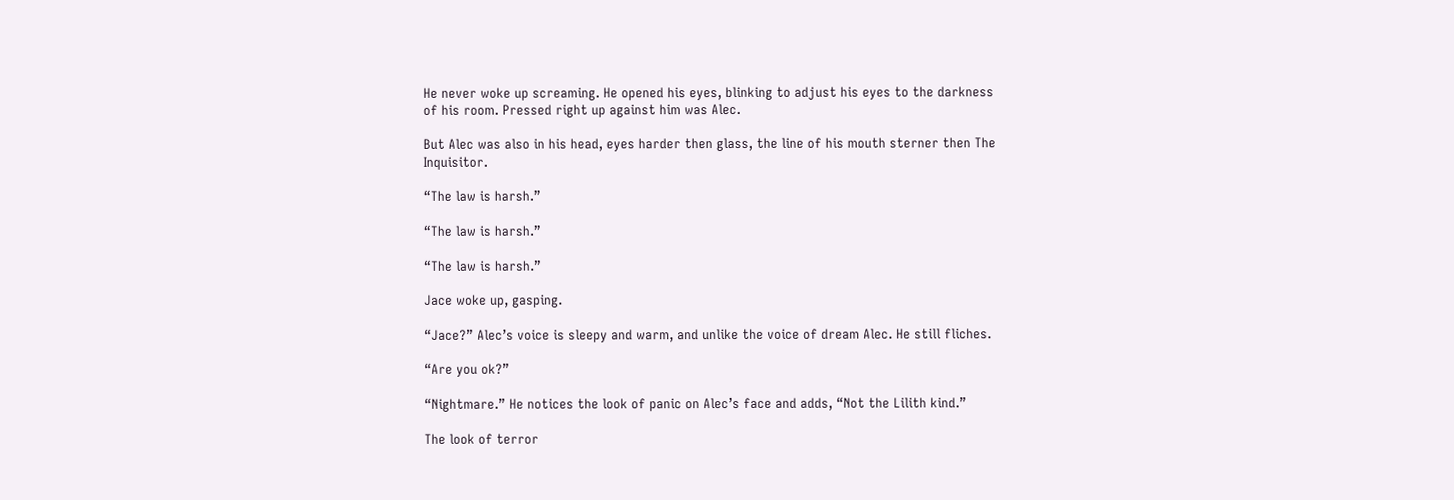He never woke up screaming. He opened his eyes, blinking to adjust his eyes to the darkness of his room. Pressed right up against him was Alec.

But Alec was also in his head, eyes harder then glass, the line of his mouth sterner then The Inquisitor.

“The law is harsh.”

“The law is harsh.”

“The law is harsh.”

Jace woke up, gasping.

“Jace?” Alec’s voice is sleepy and warm, and unlike the voice of dream Alec. He still fliches.

“Are you ok?”

“Nightmare.” He notices the look of panic on Alec’s face and adds, “Not the Lilith kind.”

The look of terror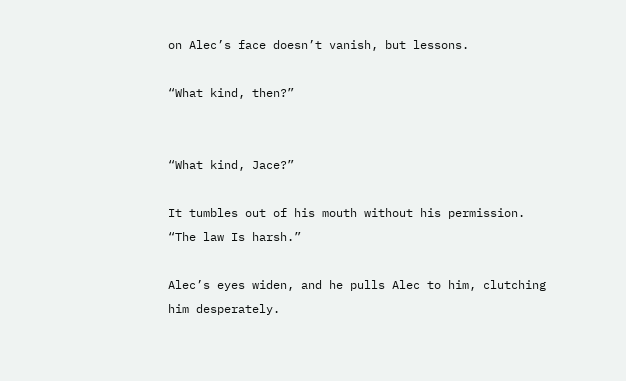on Alec’s face doesn’t vanish, but lessons.

“What kind, then?”


“What kind, Jace?”

It tumbles out of his mouth without his permission. “The law Is harsh.”

Alec’s eyes widen, and he pulls Alec to him, clutching him desperately.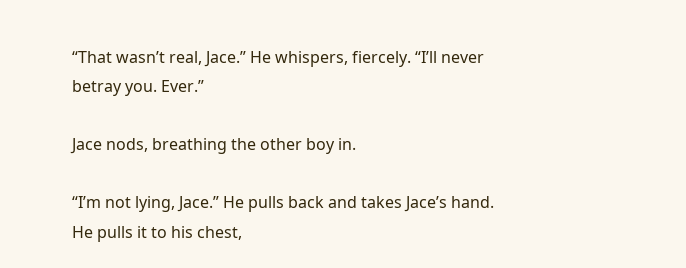“That wasn’t real, Jace.” He whispers, fiercely. “I’ll never betray you. Ever.”

Jace nods, breathing the other boy in.

“I’m not lying, Jace.” He pulls back and takes Jace’s hand. He pulls it to his chest,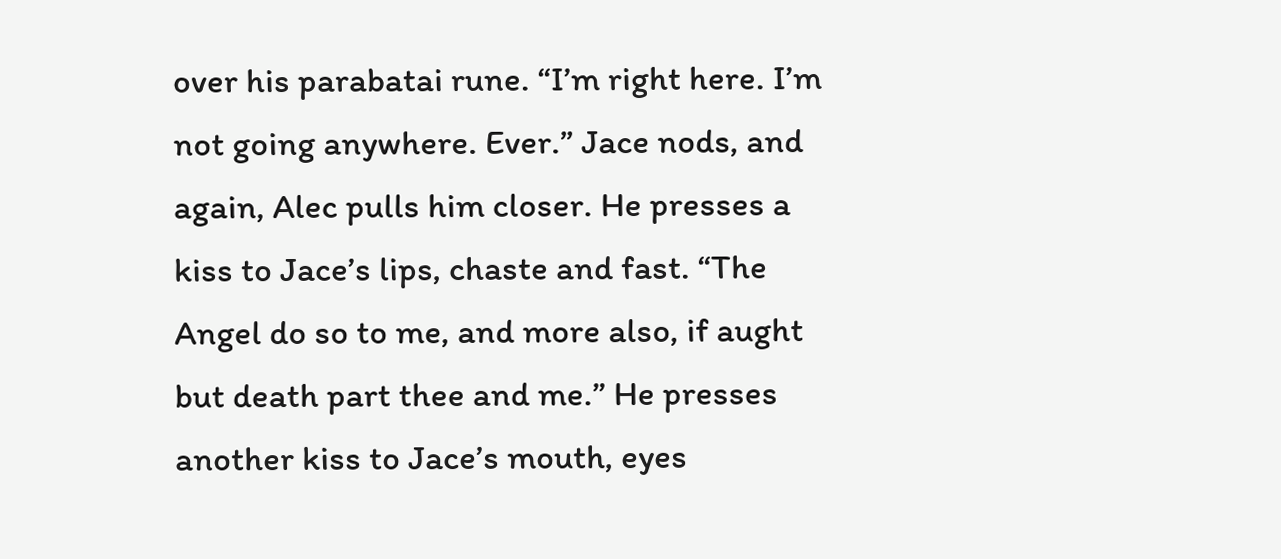over his parabatai rune. “I’m right here. I’m not going anywhere. Ever.” Jace nods, and again, Alec pulls him closer. He presses a kiss to Jace’s lips, chaste and fast. “The Angel do so to me, and more also, if aught but death part thee and me.” He presses another kiss to Jace’s mouth, eyes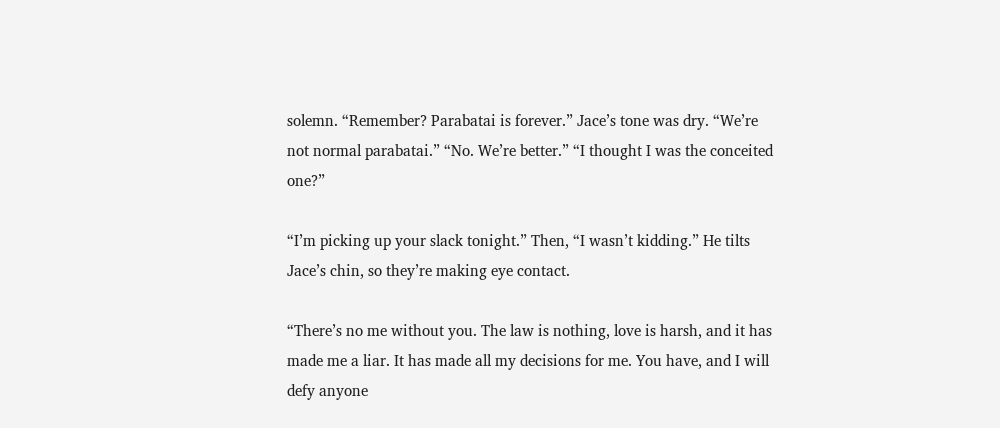solemn. “Remember? Parabatai is forever.” Jace’s tone was dry. “We’re not normal parabatai.” “No. We’re better.” “I thought I was the conceited one?”

“I’m picking up your slack tonight.” Then, “I wasn’t kidding.” He tilts Jace’s chin, so they’re making eye contact.

“There’s no me without you. The law is nothing, love is harsh, and it has made me a liar. It has made all my decisions for me. You have, and I will defy anyone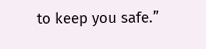to keep you safe.”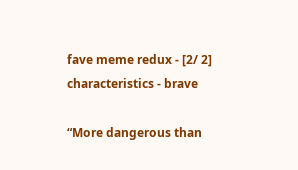fave meme redux - [2/ 2] characteristics - brave

“More dangerous than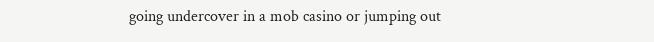going undercover in a mob casino or jumping out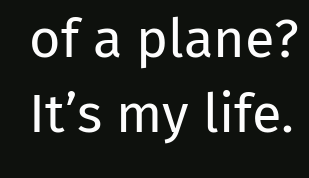of a plane? It’s my life.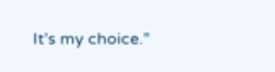It’s my choice.”